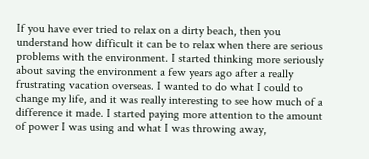If you have ever tried to relax on a dirty beach, then you understand how difficult it can be to relax when there are serious problems with the environment. I started thinking more seriously about saving the environment a few years ago after a really frustrating vacation overseas. I wanted to do what I could to change my life, and it was really interesting to see how much of a difference it made. I started paying more attention to the amount of power I was using and what I was throwing away,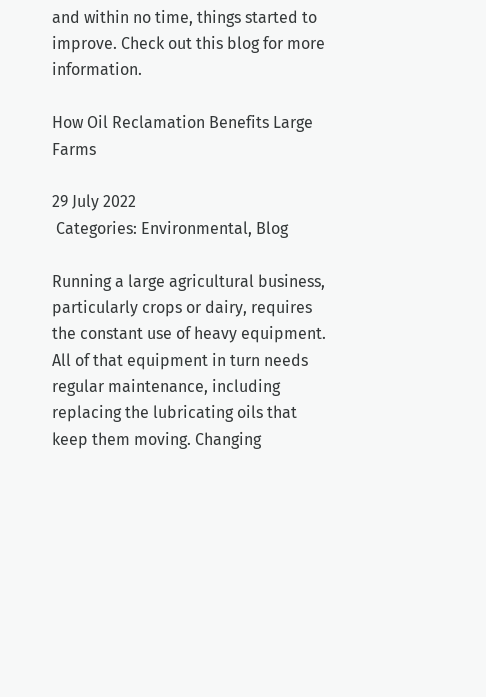and within no time, things started to improve. Check out this blog for more information.

How Oil Reclamation Benefits Large Farms

29 July 2022
 Categories: Environmental, Blog

Running a large agricultural business, particularly crops or dairy, requires the constant use of heavy equipment. All of that equipment in turn needs regular maintenance, including replacing the lubricating oils that keep them moving. Changing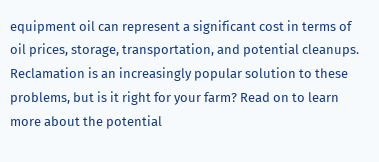equipment oil can represent a significant cost in terms of oil prices, storage, transportation, and potential cleanups. Reclamation is an increasingly popular solution to these problems, but is it right for your farm? Read on to learn more about the potential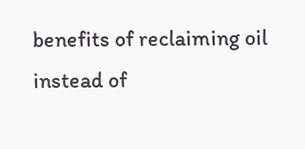benefits of reclaiming oil instead of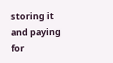storing it and paying for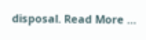disposal. Read More …